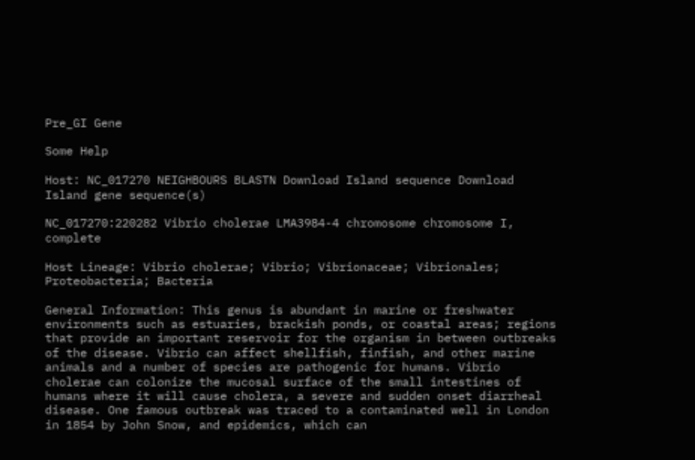Pre_GI Gene

Some Help

Host: NC_017270 NEIGHBOURS BLASTN Download Island sequence Download Island gene sequence(s)

NC_017270:220282 Vibrio cholerae LMA3984-4 chromosome chromosome I, complete

Host Lineage: Vibrio cholerae; Vibrio; Vibrionaceae; Vibrionales; Proteobacteria; Bacteria

General Information: This genus is abundant in marine or freshwater environments such as estuaries, brackish ponds, or coastal areas; regions that provide an important reservoir for the organism in between outbreaks of the disease. Vibrio can affect shellfish, finfish, and other marine animals and a number of species are pathogenic for humans. Vibrio cholerae can colonize the mucosal surface of the small intestines of humans where it will cause cholera, a severe and sudden onset diarrheal disease. One famous outbreak was traced to a contaminated well in London in 1854 by John Snow, and epidemics, which can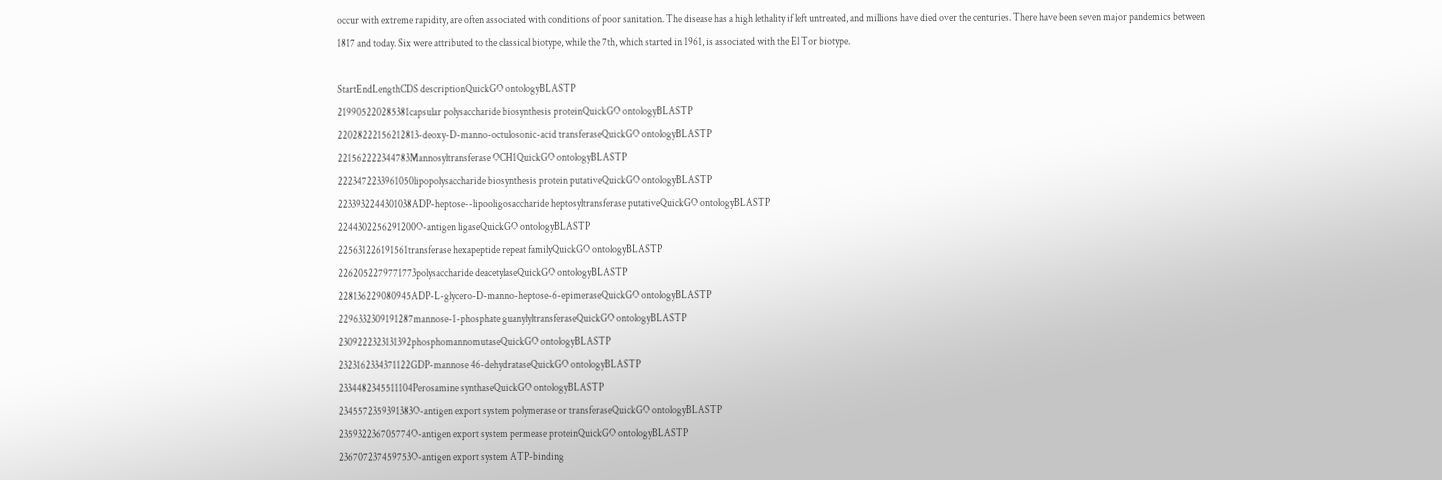occur with extreme rapidity, are often associated with conditions of poor sanitation. The disease has a high lethality if left untreated, and millions have died over the centuries. There have been seven major pandemics between 1817 and today. Six were attributed to the classical biotype, while the 7th, which started in 1961, is associated with the El Tor biotype.

StartEndLengthCDS descriptionQuickGO ontologyBLASTP
219905220285381capsular polysaccharide biosynthesis proteinQuickGO ontologyBLASTP
22028222156212813-deoxy-D-manno-octulosonic-acid transferaseQuickGO ontologyBLASTP
221562222344783Mannosyltransferase OCH1QuickGO ontologyBLASTP
2223472233961050lipopolysaccharide biosynthesis protein putativeQuickGO ontologyBLASTP
2233932244301038ADP-heptose--lipooligosaccharide heptosyltransferase putativeQuickGO ontologyBLASTP
2244302256291200O-antigen ligaseQuickGO ontologyBLASTP
225631226191561transferase hexapeptide repeat familyQuickGO ontologyBLASTP
2262052279771773polysaccharide deacetylaseQuickGO ontologyBLASTP
228136229080945ADP-L-glycero-D-manno-heptose-6-epimeraseQuickGO ontologyBLASTP
2296332309191287mannose-1-phosphate guanylyltransferaseQuickGO ontologyBLASTP
2309222323131392phosphomannomutaseQuickGO ontologyBLASTP
2323162334371122GDP-mannose 46-dehydrataseQuickGO ontologyBLASTP
2334482345511104Perosamine synthaseQuickGO ontologyBLASTP
2345572359391383O-antigen export system polymerase or transferaseQuickGO ontologyBLASTP
235932236705774O-antigen export system permease proteinQuickGO ontologyBLASTP
236707237459753O-antigen export system ATP-binding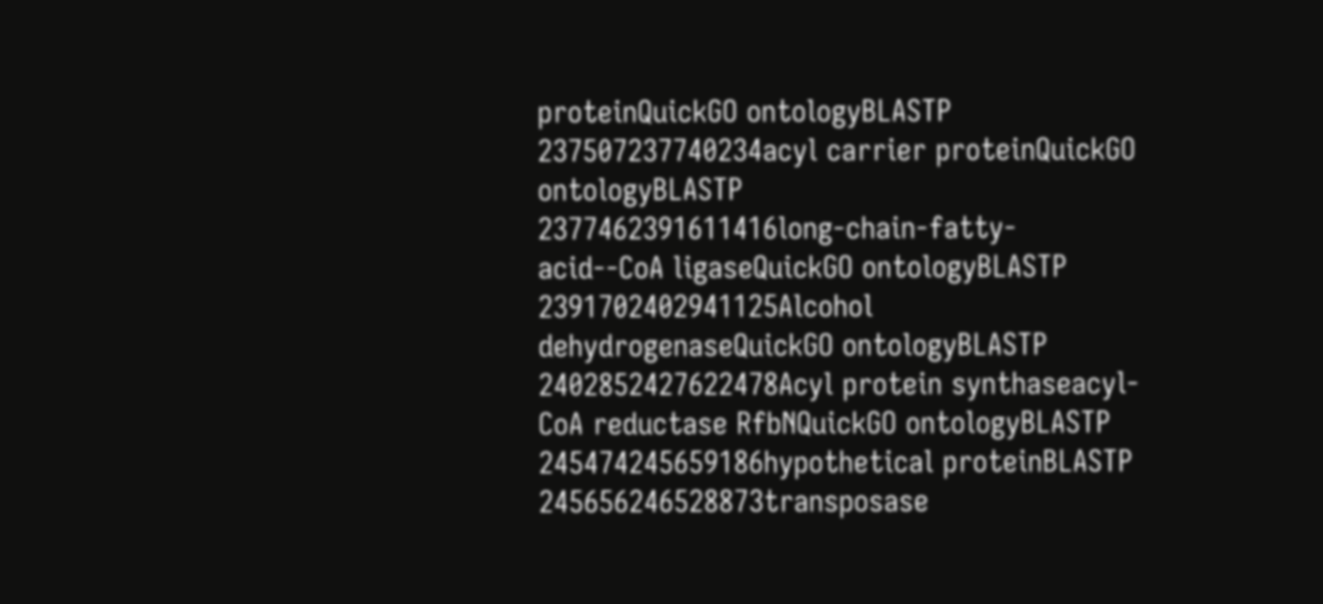proteinQuickGO ontologyBLASTP
237507237740234acyl carrier proteinQuickGO ontologyBLASTP
2377462391611416long-chain-fatty-acid--CoA ligaseQuickGO ontologyBLASTP
2391702402941125Alcohol dehydrogenaseQuickGO ontologyBLASTP
2402852427622478Acyl protein synthaseacyl-CoA reductase RfbNQuickGO ontologyBLASTP
245474245659186hypothetical proteinBLASTP
245656246528873transposase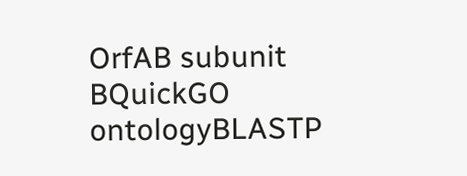OrfAB subunit BQuickGO ontologyBLASTP